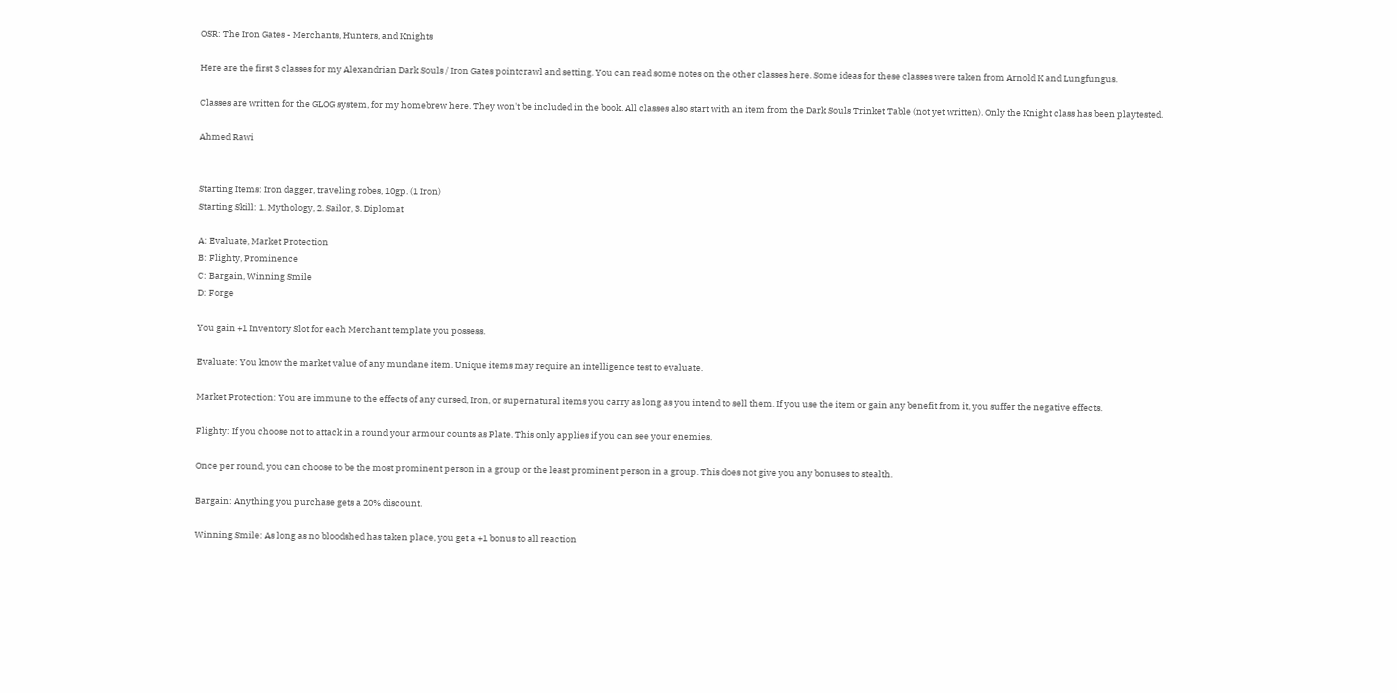OSR: The Iron Gates - Merchants, Hunters, and Knights

Here are the first 3 classes for my Alexandrian Dark Souls / Iron Gates pointcrawl and setting. You can read some notes on the other classes here. Some ideas for these classes were taken from Arnold K and Lungfungus.

Classes are written for the GLOG system, for my homebrew here. They won't be included in the book. All classes also start with an item from the Dark Souls Trinket Table (not yet written). Only the Knight class has been playtested.

Ahmed Rawi


Starting Items: Iron dagger, traveling robes, 10gp. (1 Iron)
Starting Skill: 1. Mythology, 2. Sailor, 3. Diplomat

A: Evaluate, Market Protection
B: Flighty, Prominence
C: Bargain, Winning Smile
D: Forge

You gain +1 Inventory Slot for each Merchant template you possess.

Evaluate: You know the market value of any mundane item. Unique items may require an intelligence test to evaluate.

Market Protection: You are immune to the effects of any cursed, Iron, or supernatural items you carry as long as you intend to sell them. If you use the item or gain any benefit from it, you suffer the negative effects.

Flighty: If you choose not to attack in a round your armour counts as Plate. This only applies if you can see your enemies.

Once per round, you can choose to be the most prominent person in a group or the least prominent person in a group. This does not give you any bonuses to stealth.

Bargain: Anything you purchase gets a 20% discount.

Winning Smile: As long as no bloodshed has taken place, you get a +1 bonus to all reaction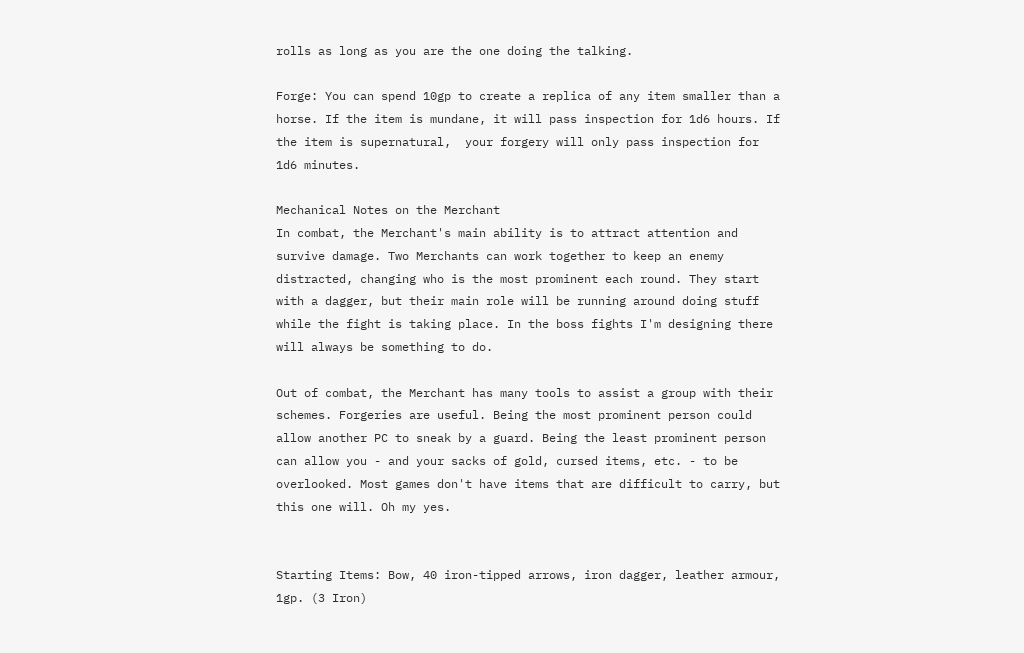rolls as long as you are the one doing the talking.

Forge: You can spend 10gp to create a replica of any item smaller than a horse. If the item is mundane, it will pass inspection for 1d6 hours. If the item is supernatural,  your forgery will only pass inspection for 1d6 minutes.

Mechanical Notes on the Merchant
In combat, the Merchant's main ability is to attract attention and survive damage. Two Merchants can work together to keep an enemy distracted, changing who is the most prominent each round. They start with a dagger, but their main role will be running around doing stuff while the fight is taking place. In the boss fights I'm designing there will always be something to do.

Out of combat, the Merchant has many tools to assist a group with their schemes. Forgeries are useful. Being the most prominent person could allow another PC to sneak by a guard. Being the least prominent person can allow you - and your sacks of gold, cursed items, etc. - to be overlooked. Most games don't have items that are difficult to carry, but this one will. Oh my yes.


Starting Items: Bow, 40 iron-tipped arrows, iron dagger, leather armour, 1gp. (3 Iron)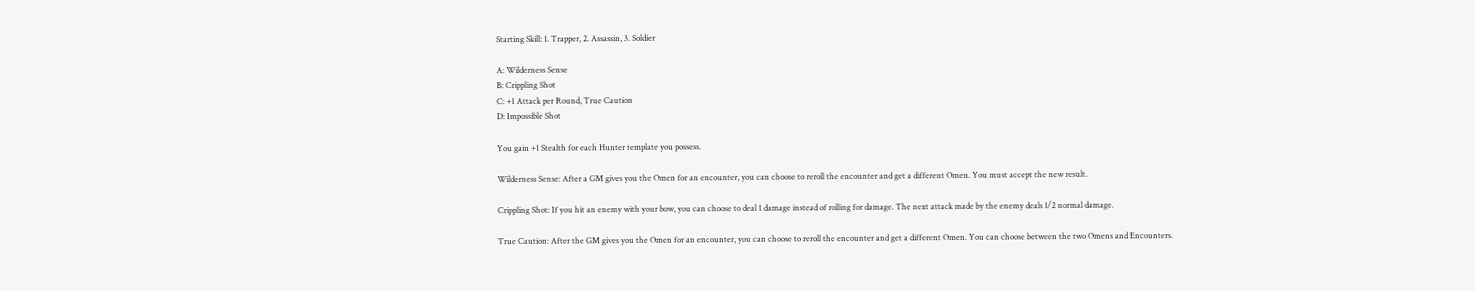Starting Skill: 1. Trapper, 2. Assassin, 3. Soldier

A: Wilderness Sense
B: Crippling Shot
C: +1 Attack per Round, True Caution
D: Impossible Shot

You gain +1 Stealth for each Hunter template you possess.

Wilderness Sense: After a GM gives you the Omen for an encounter, you can choose to reroll the encounter and get a different Omen. You must accept the new result.

Crippling Shot: If you hit an enemy with your bow, you can choose to deal 1 damage instead of rolling for damage. The next attack made by the enemy deals 1/2 normal damage.

True Caution: After the GM gives you the Omen for an encounter, you can choose to reroll the encounter and get a different Omen. You can choose between the two Omens and Encounters.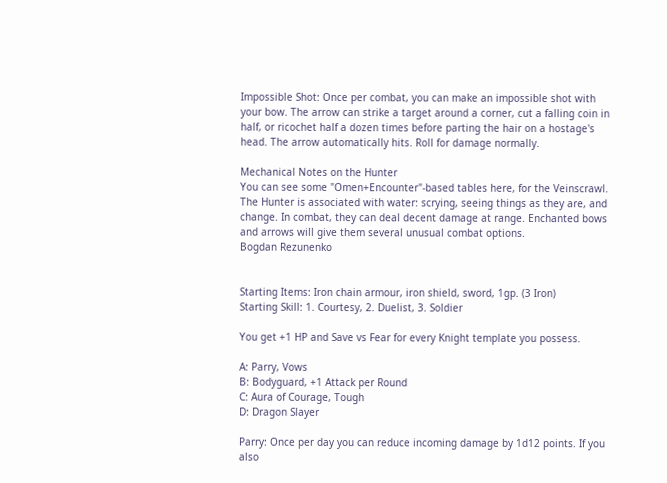Impossible Shot: Once per combat, you can make an impossible shot with your bow. The arrow can strike a target around a corner, cut a falling coin in half, or ricochet half a dozen times before parting the hair on a hostage's head. The arrow automatically hits. Roll for damage normally.

Mechanical Notes on the Hunter
You can see some "Omen+Encounter"-based tables here, for the Veinscrawl. The Hunter is associated with water: scrying, seeing things as they are, and change. In combat, they can deal decent damage at range. Enchanted bows and arrows will give them several unusual combat options.
Bogdan Rezunenko


Starting Items: Iron chain armour, iron shield, sword, 1gp. (3 Iron)
Starting Skill: 1. Courtesy, 2. Duelist, 3. Soldier

You get +1 HP and Save vs Fear for every Knight template you possess.

A: Parry, Vows
B: Bodyguard, +1 Attack per Round
C: Aura of Courage, Tough
D: Dragon Slayer

Parry: Once per day you can reduce incoming damage by 1d12 points. If you also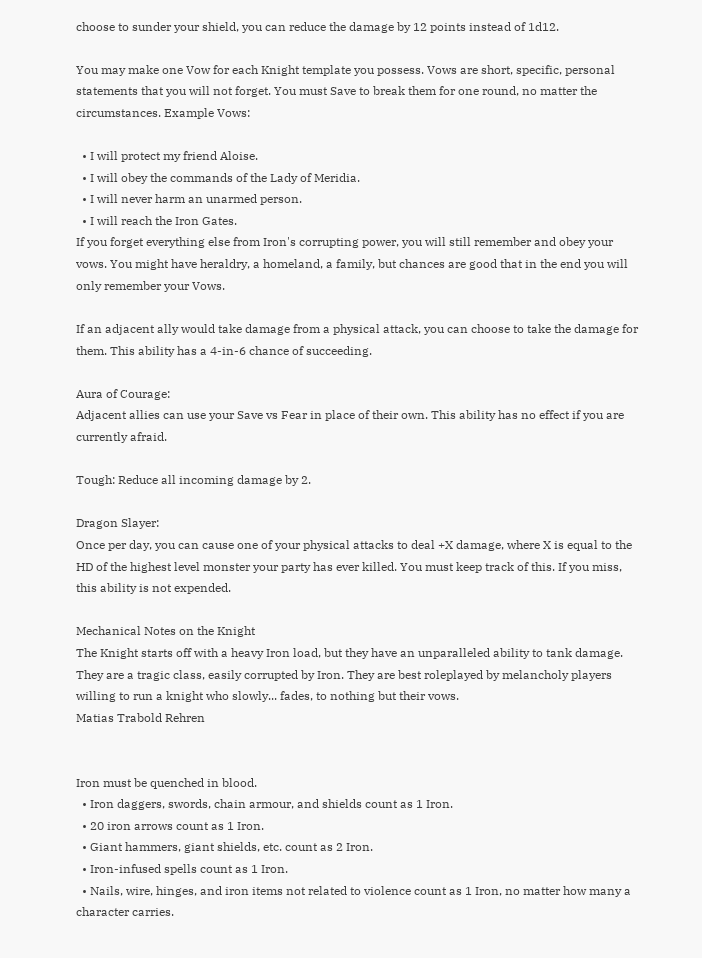choose to sunder your shield, you can reduce the damage by 12 points instead of 1d12.

You may make one Vow for each Knight template you possess. Vows are short, specific, personal statements that you will not forget. You must Save to break them for one round, no matter the circumstances. Example Vows:

  • I will protect my friend Aloise.
  • I will obey the commands of the Lady of Meridia.
  • I will never harm an unarmed person.
  • I will reach the Iron Gates.
If you forget everything else from Iron's corrupting power, you will still remember and obey your vows. You might have heraldry, a homeland, a family, but chances are good that in the end you will only remember your Vows.

If an adjacent ally would take damage from a physical attack, you can choose to take the damage for them. This ability has a 4-in-6 chance of succeeding.

Aura of Courage:
Adjacent allies can use your Save vs Fear in place of their own. This ability has no effect if you are currently afraid.

Tough: Reduce all incoming damage by 2.

Dragon Slayer:
Once per day, you can cause one of your physical attacks to deal +X damage, where X is equal to the HD of the highest level monster your party has ever killed. You must keep track of this. If you miss, this ability is not expended.

Mechanical Notes on the Knight
The Knight starts off with a heavy Iron load, but they have an unparalleled ability to tank damage. They are a tragic class, easily corrupted by Iron. They are best roleplayed by melancholy players willing to run a knight who slowly... fades, to nothing but their vows.
Matias Trabold Rehren


Iron must be quenched in blood.
  • Iron daggers, swords, chain armour, and shields count as 1 Iron.
  • 20 iron arrows count as 1 Iron.
  • Giant hammers, giant shields, etc. count as 2 Iron.
  • Iron-infused spells count as 1 Iron.
  • Nails, wire, hinges, and iron items not related to violence count as 1 Iron, no matter how many a character carries.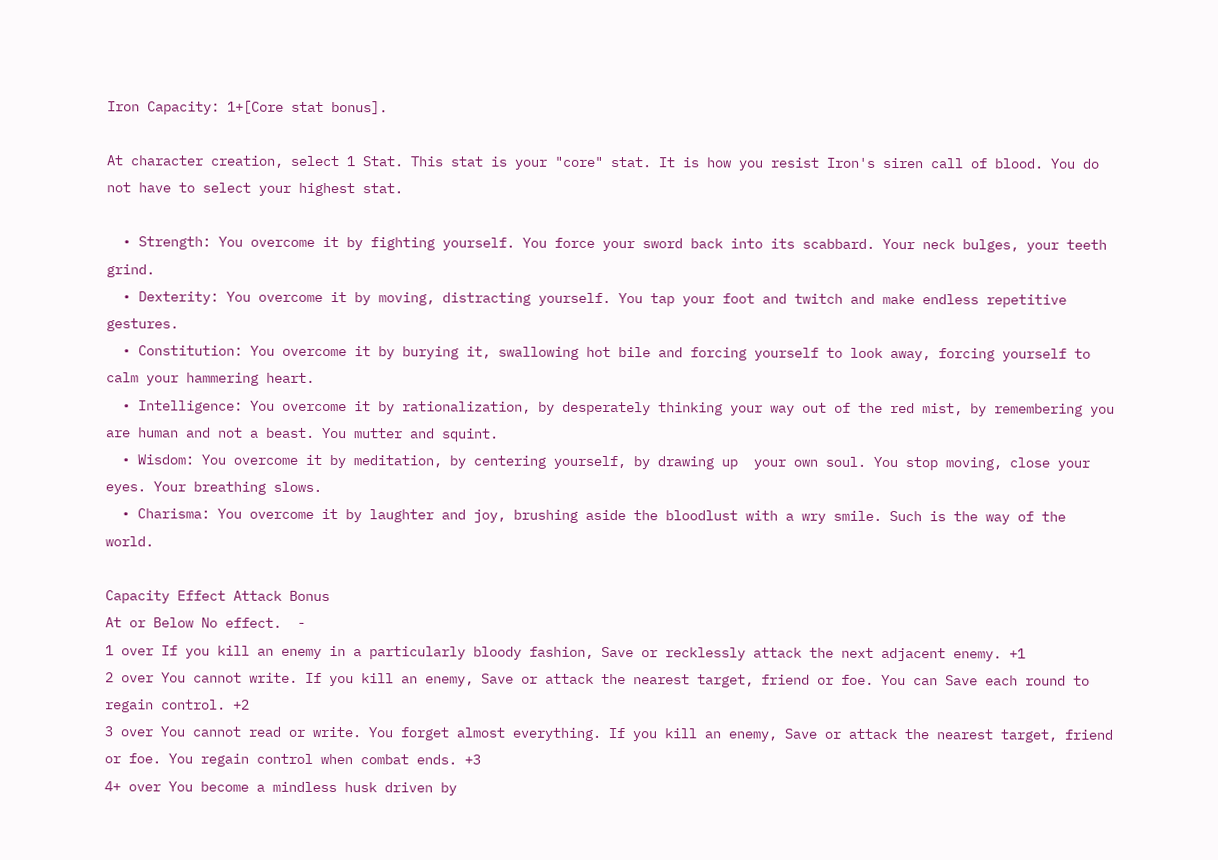Iron Capacity: 1+[Core stat bonus].

At character creation, select 1 Stat. This stat is your "core" stat. It is how you resist Iron's siren call of blood. You do not have to select your highest stat.

  • Strength: You overcome it by fighting yourself. You force your sword back into its scabbard. Your neck bulges, your teeth grind.
  • Dexterity: You overcome it by moving, distracting yourself. You tap your foot and twitch and make endless repetitive gestures.
  • Constitution: You overcome it by burying it, swallowing hot bile and forcing yourself to look away, forcing yourself to calm your hammering heart.
  • Intelligence: You overcome it by rationalization, by desperately thinking your way out of the red mist, by remembering you are human and not a beast. You mutter and squint.
  • Wisdom: You overcome it by meditation, by centering yourself, by drawing up  your own soul. You stop moving, close your eyes. Your breathing slows.
  • Charisma: You overcome it by laughter and joy, brushing aside the bloodlust with a wry smile. Such is the way of the world.

Capacity Effect Attack Bonus
At or Below No effect.  -
1 over If you kill an enemy in a particularly bloody fashion, Save or recklessly attack the next adjacent enemy. +1
2 over You cannot write. If you kill an enemy, Save or attack the nearest target, friend or foe. You can Save each round to regain control. +2
3 over You cannot read or write. You forget almost everything. If you kill an enemy, Save or attack the nearest target, friend or foe. You regain control when combat ends. +3
4+ over You become a mindless husk driven by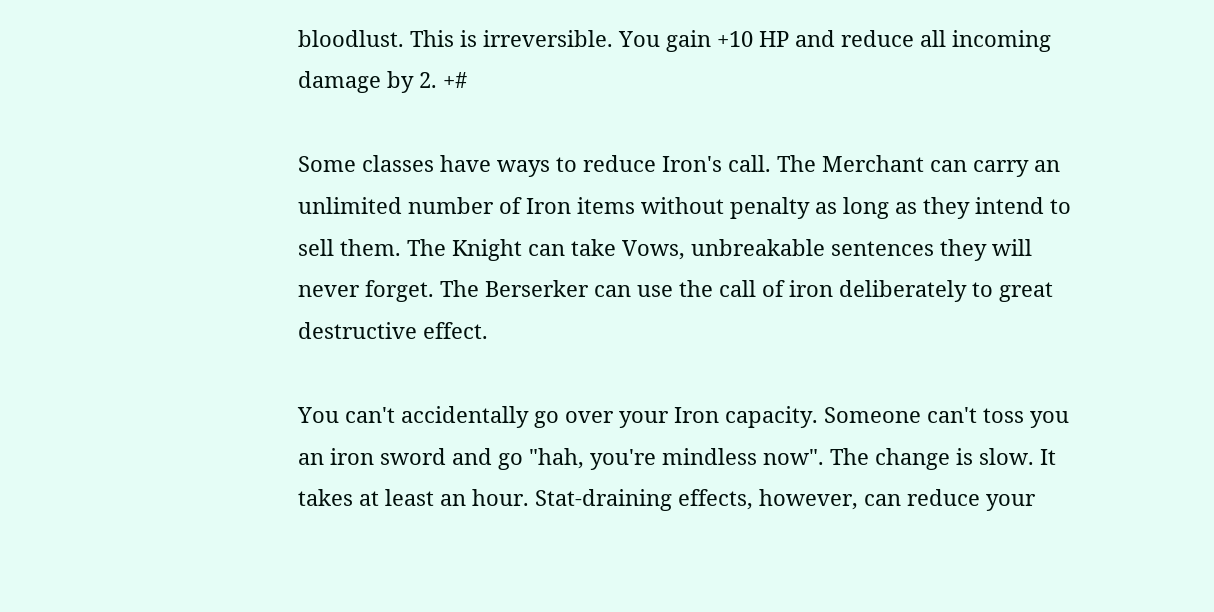bloodlust. This is irreversible. You gain +10 HP and reduce all incoming damage by 2. +#

Some classes have ways to reduce Iron's call. The Merchant can carry an unlimited number of Iron items without penalty as long as they intend to sell them. The Knight can take Vows, unbreakable sentences they will never forget. The Berserker can use the call of iron deliberately to great destructive effect.

You can't accidentally go over your Iron capacity. Someone can't toss you an iron sword and go "hah, you're mindless now". The change is slow. It takes at least an hour. Stat-draining effects, however, can reduce your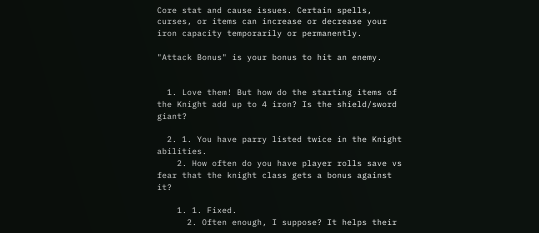Core stat and cause issues. Certain spells, curses, or items can increase or decrease your iron capacity temporarily or permanently.

"Attack Bonus" is your bonus to hit an enemy.


  1. Love them! But how do the starting items of the Knight add up to 4 iron? Is the shield/sword giant?

  2. 1. You have parry listed twice in the Knight abilities.
    2. How often do you have player rolls save vs fear that the knight class gets a bonus against it?

    1. 1. Fixed.
      2. Often enough, I suppose? It helps their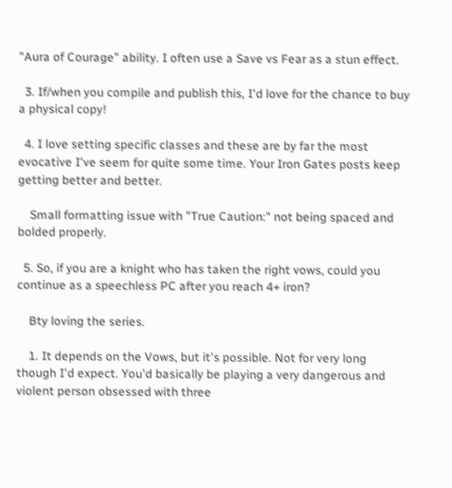"Aura of Courage" ability. I often use a Save vs Fear as a stun effect.

  3. If/when you compile and publish this, I'd love for the chance to buy a physical copy!

  4. I love setting specific classes and these are by far the most evocative I've seem for quite some time. Your Iron Gates posts keep getting better and better.

    Small formatting issue with "True Caution:" not being spaced and bolded properly.

  5. So, if you are a knight who has taken the right vows, could you continue as a speechless PC after you reach 4+ iron?

    Bty loving the series.

    1. It depends on the Vows, but it's possible. Not for very long though I'd expect. You'd basically be playing a very dangerous and violent person obsessed with three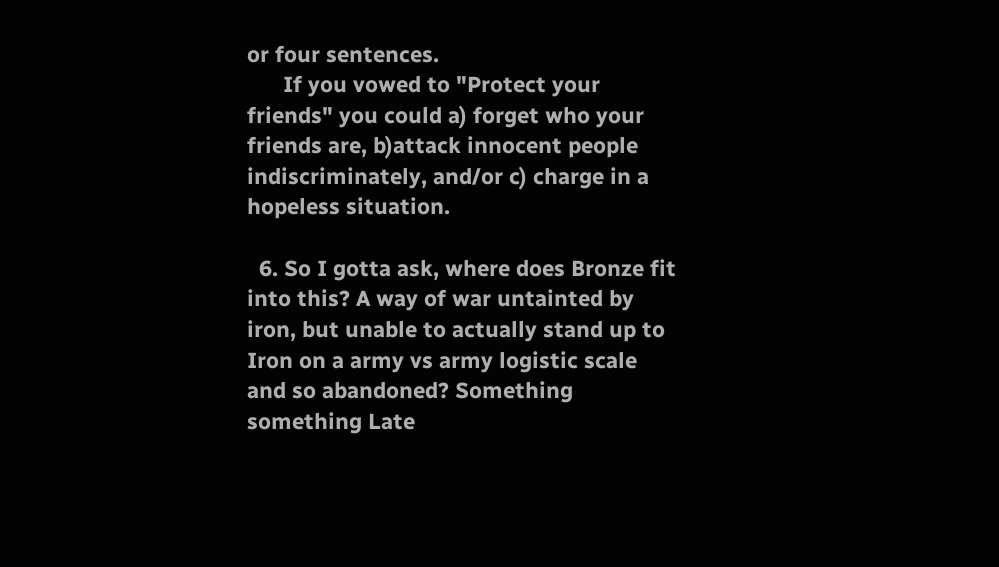or four sentences.
      If you vowed to "Protect your friends" you could a) forget who your friends are, b)attack innocent people indiscriminately, and/or c) charge in a hopeless situation.

  6. So I gotta ask, where does Bronze fit into this? A way of war untainted by iron, but unable to actually stand up to Iron on a army vs army logistic scale and so abandoned? Something something Late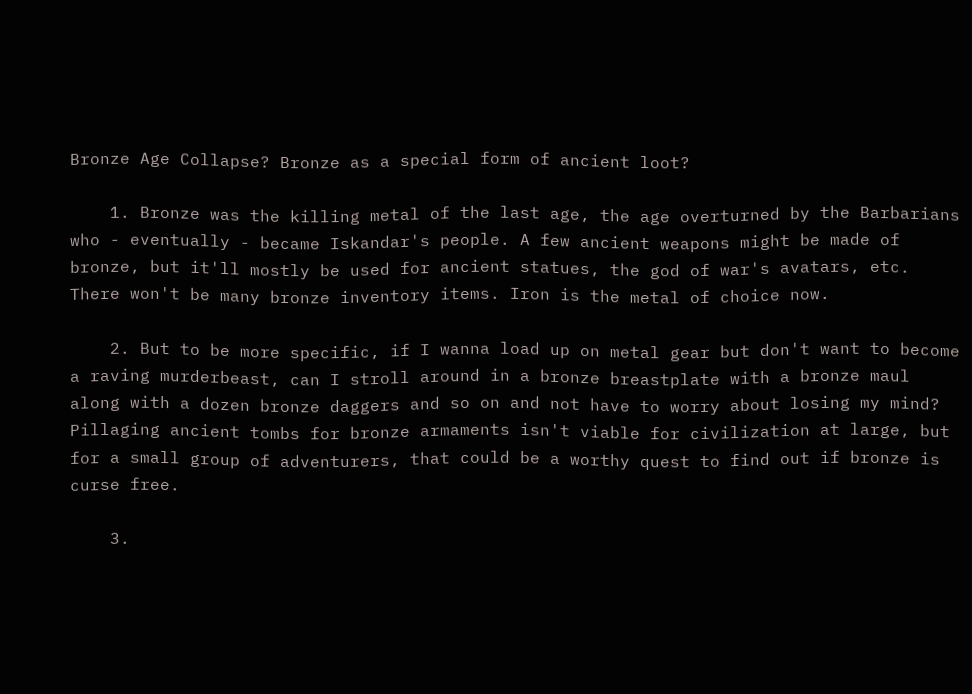Bronze Age Collapse? Bronze as a special form of ancient loot?

    1. Bronze was the killing metal of the last age, the age overturned by the Barbarians who - eventually - became Iskandar's people. A few ancient weapons might be made of bronze, but it'll mostly be used for ancient statues, the god of war's avatars, etc. There won't be many bronze inventory items. Iron is the metal of choice now.

    2. But to be more specific, if I wanna load up on metal gear but don't want to become a raving murderbeast, can I stroll around in a bronze breastplate with a bronze maul along with a dozen bronze daggers and so on and not have to worry about losing my mind? Pillaging ancient tombs for bronze armaments isn't viable for civilization at large, but for a small group of adventurers, that could be a worthy quest to find out if bronze is curse free.

    3.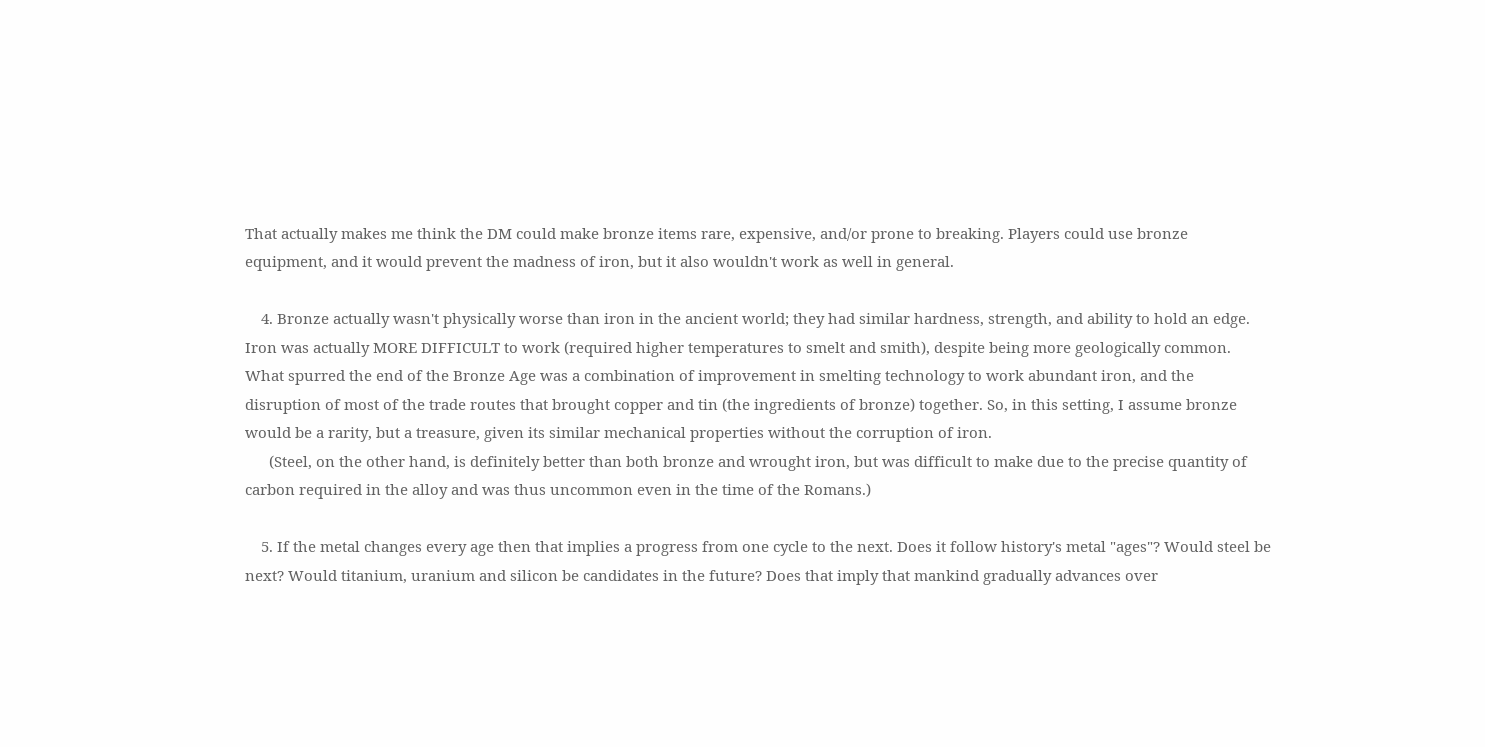That actually makes me think the DM could make bronze items rare, expensive, and/or prone to breaking. Players could use bronze equipment, and it would prevent the madness of iron, but it also wouldn't work as well in general.

    4. Bronze actually wasn't physically worse than iron in the ancient world; they had similar hardness, strength, and ability to hold an edge. Iron was actually MORE DIFFICULT to work (required higher temperatures to smelt and smith), despite being more geologically common. What spurred the end of the Bronze Age was a combination of improvement in smelting technology to work abundant iron, and the disruption of most of the trade routes that brought copper and tin (the ingredients of bronze) together. So, in this setting, I assume bronze would be a rarity, but a treasure, given its similar mechanical properties without the corruption of iron.
      (Steel, on the other hand, is definitely better than both bronze and wrought iron, but was difficult to make due to the precise quantity of carbon required in the alloy and was thus uncommon even in the time of the Romans.)

    5. If the metal changes every age then that implies a progress from one cycle to the next. Does it follow history's metal "ages"? Would steel be next? Would titanium, uranium and silicon be candidates in the future? Does that imply that mankind gradually advances over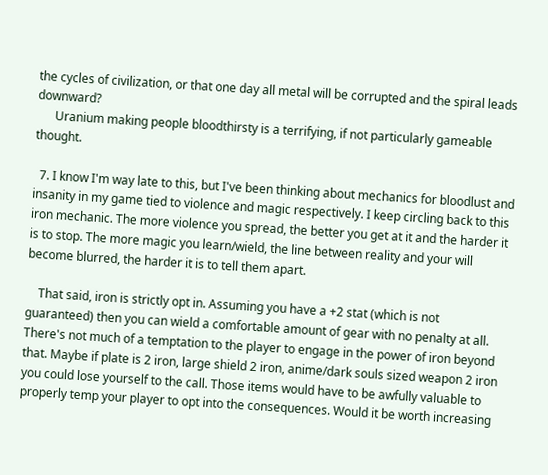the cycles of civilization, or that one day all metal will be corrupted and the spiral leads downward?
      Uranium making people bloodthirsty is a terrifying, if not particularly gameable thought.

  7. I know I'm way late to this, but I've been thinking about mechanics for bloodlust and insanity in my game tied to violence and magic respectively. I keep circling back to this iron mechanic. The more violence you spread, the better you get at it and the harder it is to stop. The more magic you learn/wield, the line between reality and your will become blurred, the harder it is to tell them apart.

    That said, iron is strictly opt in. Assuming you have a +2 stat (which is not guaranteed) then you can wield a comfortable amount of gear with no penalty at all. There's not much of a temptation to the player to engage in the power of iron beyond that. Maybe if plate is 2 iron, large shield 2 iron, anime/dark souls sized weapon 2 iron you could lose yourself to the call. Those items would have to be awfully valuable to properly temp your player to opt into the consequences. Would it be worth increasing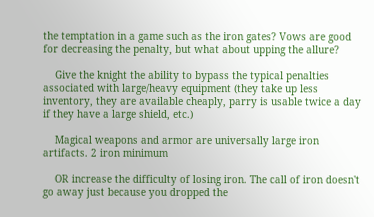the temptation in a game such as the iron gates? Vows are good for decreasing the penalty, but what about upping the allure?

    Give the knight the ability to bypass the typical penalties associated with large/heavy equipment (they take up less inventory, they are available cheaply, parry is usable twice a day if they have a large shield, etc.)

    Magical weapons and armor are universally large iron artifacts. 2 iron minimum

    OR increase the difficulty of losing iron. The call of iron doesn't go away just because you dropped the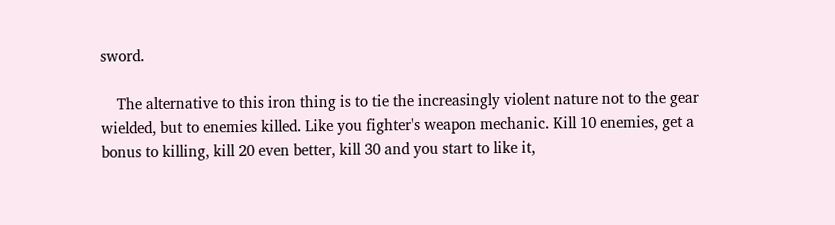sword.

    The alternative to this iron thing is to tie the increasingly violent nature not to the gear wielded, but to enemies killed. Like you fighter's weapon mechanic. Kill 10 enemies, get a bonus to killing, kill 20 even better, kill 30 and you start to like it,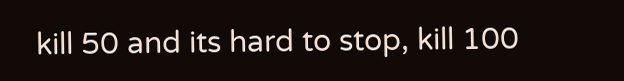kill 50 and its hard to stop, kill 100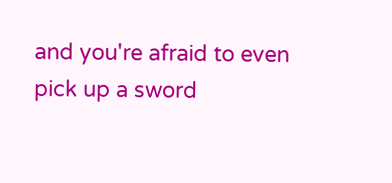and you're afraid to even pick up a sword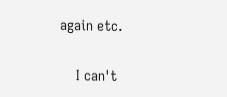again etc.

    I can't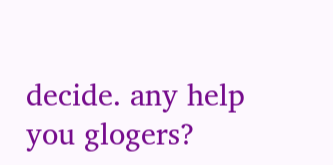decide. any help you glogers?